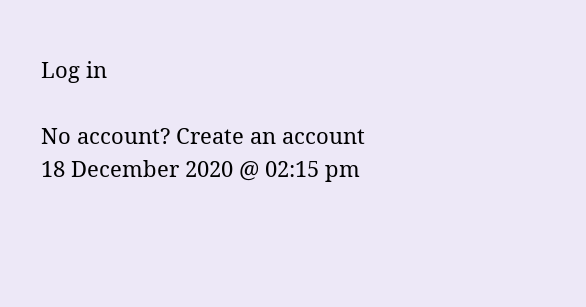Log in

No account? Create an account
18 December 2020 @ 02:15 pm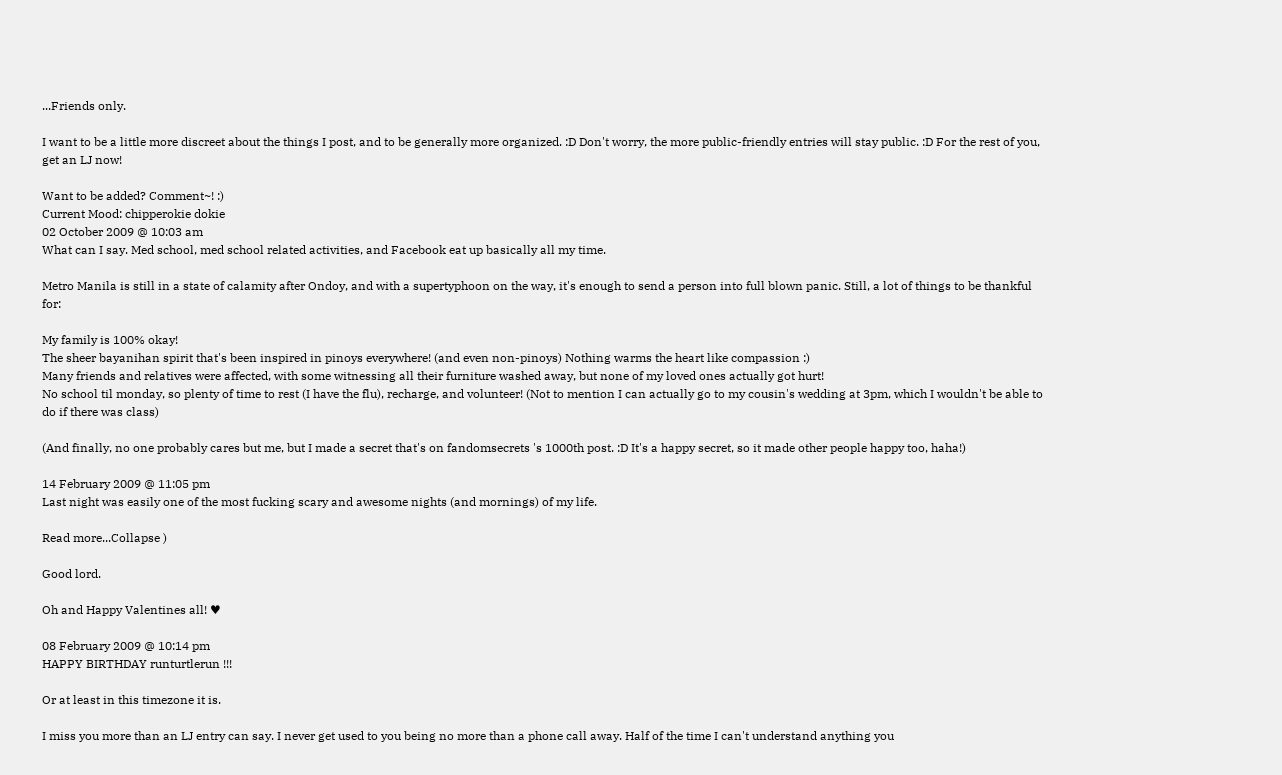...Friends only.

I want to be a little more discreet about the things I post, and to be generally more organized. :D Don't worry, the more public-friendly entries will stay public. :D For the rest of you, get an LJ now!

Want to be added? Comment~! :)
Current Mood: chipperokie dokie
02 October 2009 @ 10:03 am
What can I say. Med school, med school related activities, and Facebook eat up basically all my time.

Metro Manila is still in a state of calamity after Ondoy, and with a supertyphoon on the way, it's enough to send a person into full blown panic. Still, a lot of things to be thankful for:

My family is 100% okay!
The sheer bayanihan spirit that's been inspired in pinoys everywhere! (and even non-pinoys) Nothing warms the heart like compassion :)
Many friends and relatives were affected, with some witnessing all their furniture washed away, but none of my loved ones actually got hurt!
No school til monday, so plenty of time to rest (I have the flu), recharge, and volunteer! (Not to mention I can actually go to my cousin's wedding at 3pm, which I wouldn't be able to do if there was class)

(And finally, no one probably cares but me, but I made a secret that's on fandomsecrets 's 1000th post. :D It's a happy secret, so it made other people happy too, haha!)

14 February 2009 @ 11:05 pm
Last night was easily one of the most fucking scary and awesome nights (and mornings) of my life.

Read more...Collapse )

Good lord.

Oh and Happy Valentines all! ♥

08 February 2009 @ 10:14 pm
HAPPY BIRTHDAY runturtlerun !!!

Or at least in this timezone it is.

I miss you more than an LJ entry can say. I never get used to you being no more than a phone call away. Half of the time I can't understand anything you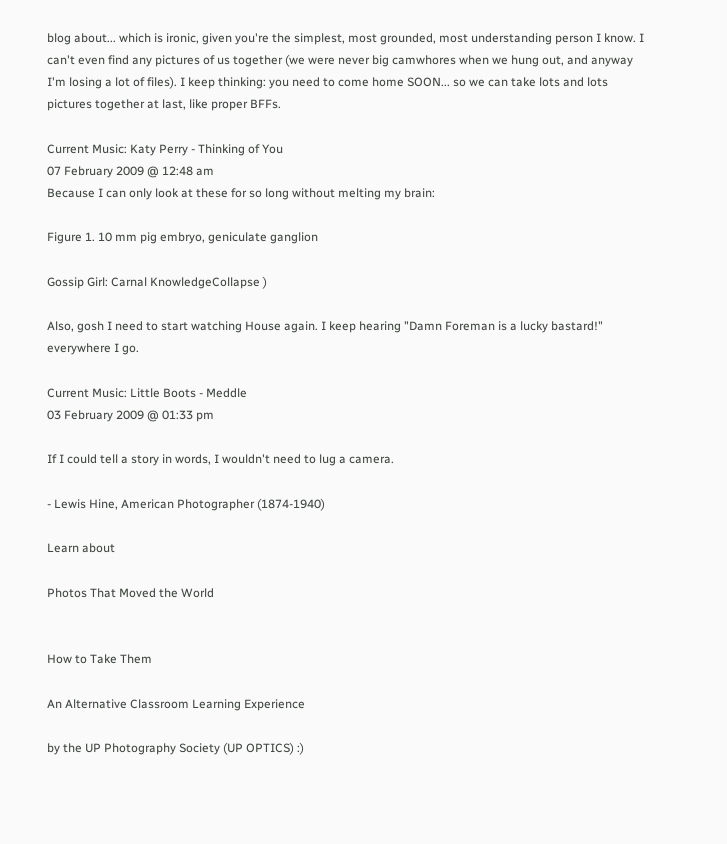blog about... which is ironic, given you're the simplest, most grounded, most understanding person I know. I can't even find any pictures of us together (we were never big camwhores when we hung out, and anyway I'm losing a lot of files). I keep thinking: you need to come home SOON... so we can take lots and lots pictures together at last, like proper BFFs.

Current Music: Katy Perry - Thinking of You
07 February 2009 @ 12:48 am
Because I can only look at these for so long without melting my brain:

Figure 1. 10 mm pig embryo, geniculate ganglion

Gossip Girl: Carnal KnowledgeCollapse )

Also, gosh I need to start watching House again. I keep hearing "Damn Foreman is a lucky bastard!" everywhere I go.

Current Music: Little Boots - Meddle
03 February 2009 @ 01:33 pm

If I could tell a story in words, I wouldn't need to lug a camera.

- Lewis Hine, American Photographer (1874-1940)

Learn about

Photos That Moved the World


How to Take Them

An Alternative Classroom Learning Experience

by the UP Photography Society (UP OPTICS) :)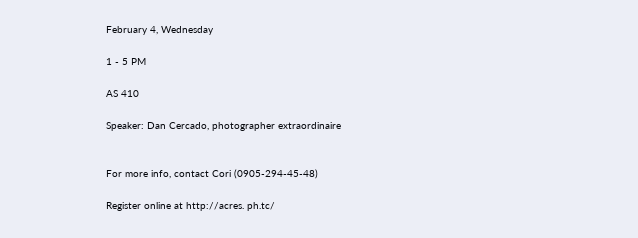February 4, Wednesday

1 - 5 PM

AS 410

Speaker: Dan Cercado, photographer extraordinaire


For more info, contact Cori (0905-294-45-48)

Register online at http://acres. ph.tc/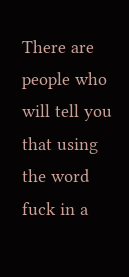There are people who will tell you
that using the word fuck in a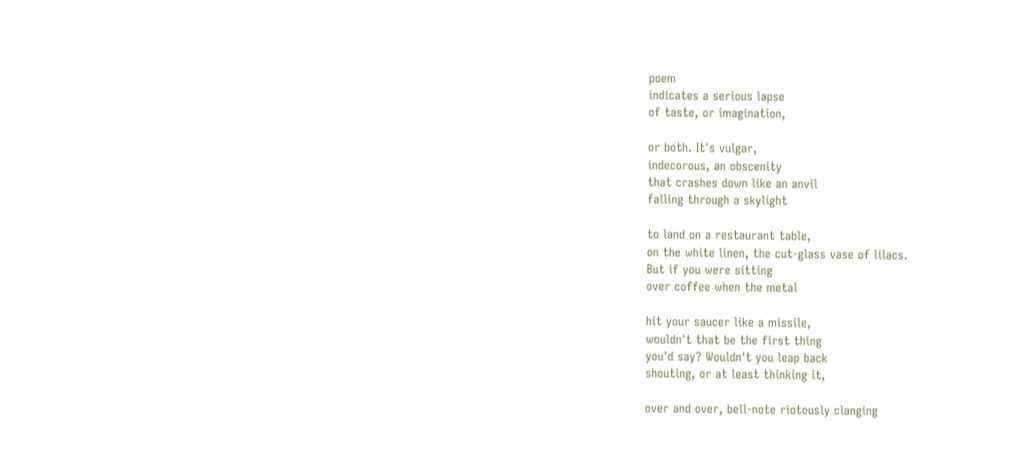poem
indicates a serious lapse
of taste, or imagination,

or both. It's vulgar,
indecorous, an obscenity
that crashes down like an anvil
falling through a skylight

to land on a restaurant table,
on the white linen, the cut-glass vase of lilacs.
But if you were sitting
over coffee when the metal

hit your saucer like a missile,
wouldn't that be the first thing
you'd say? Wouldn't you leap back
shouting, or at least thinking it,

over and over, bell-note riotously clanging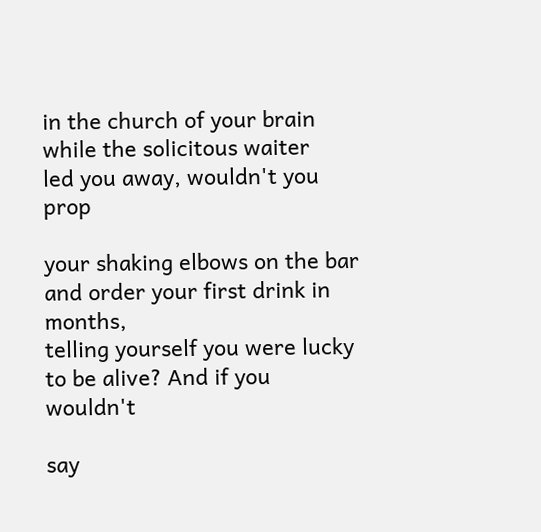in the church of your brain
while the solicitous waiter
led you away, wouldn't you prop

your shaking elbows on the bar
and order your first drink in months,
telling yourself you were lucky
to be alive? And if you wouldn't

say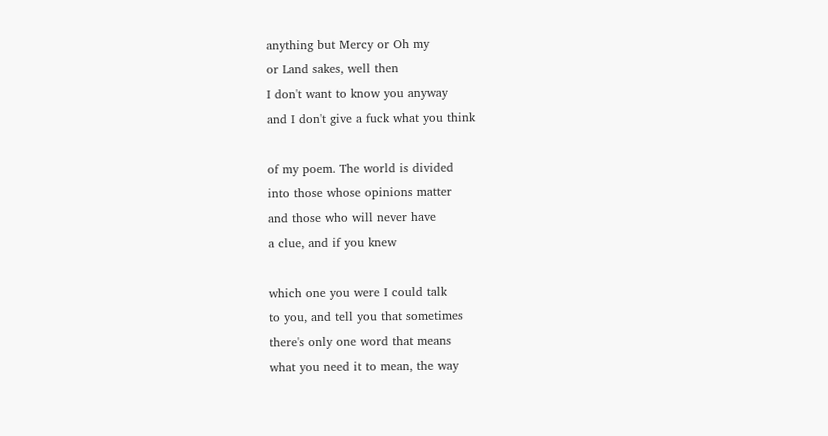anything but Mercy or Oh my
or Land sakes, well then
I don't want to know you anyway
and I don't give a fuck what you think

of my poem. The world is divided
into those whose opinions matter
and those who will never have
a clue, and if you knew

which one you were I could talk
to you, and tell you that sometimes
there's only one word that means
what you need it to mean, the way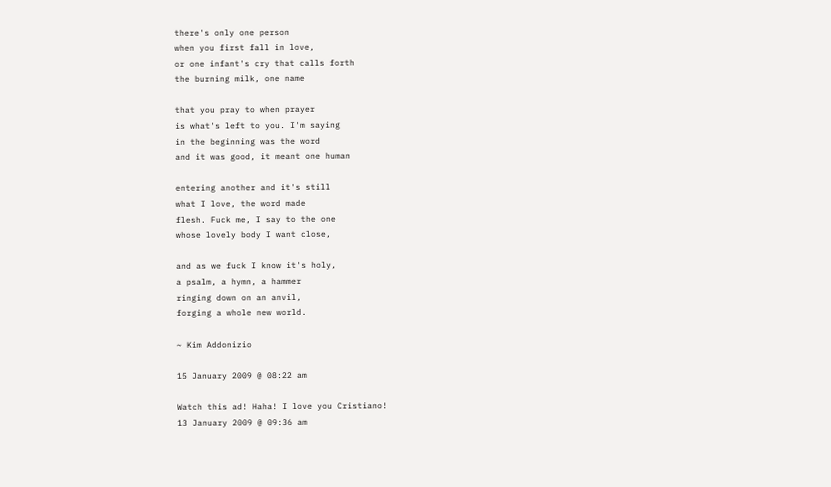there's only one person
when you first fall in love,
or one infant's cry that calls forth
the burning milk, one name

that you pray to when prayer
is what's left to you. I'm saying
in the beginning was the word
and it was good, it meant one human

entering another and it's still
what I love, the word made
flesh. Fuck me, I say to the one
whose lovely body I want close,

and as we fuck I know it's holy,
a psalm, a hymn, a hammer
ringing down on an anvil,
forging a whole new world.

~ Kim Addonizio

15 January 2009 @ 08:22 am

Watch this ad! Haha! I love you Cristiano!
13 January 2009 @ 09:36 am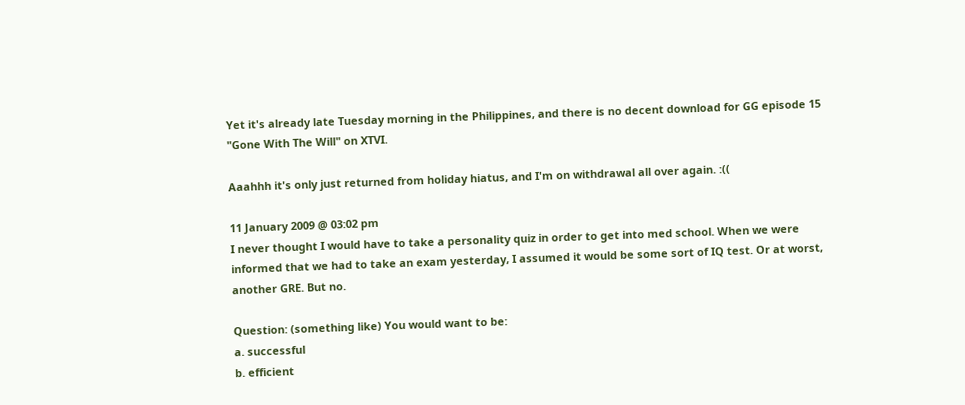Yet it's already late Tuesday morning in the Philippines, and there is no decent download for GG episode 15 "Gone With The Will" on XTVI.

Aaahhh it's only just returned from holiday hiatus, and I'm on withdrawal all over again. :((

11 January 2009 @ 03:02 pm
I never thought I would have to take a personality quiz in order to get into med school. When we were informed that we had to take an exam yesterday, I assumed it would be some sort of IQ test. Or at worst, another GRE. But no.

Question: (something like) You would want to be:
a. successful
b. efficient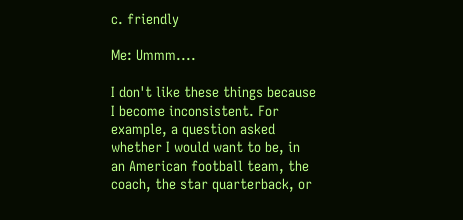c. friendly

Me: Ummm....

I don't like these things because I become inconsistent. For example, a question asked whether I would want to be, in an American football team, the coach, the star quarterback, or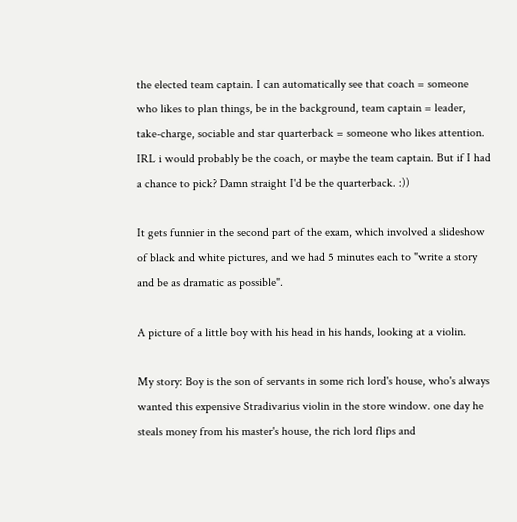the elected team captain. I can automatically see that coach = someone who likes to plan things, be in the background, team captain = leader, take-charge, sociable and star quarterback = someone who likes attention. IRL i would probably be the coach, or maybe the team captain. But if I had a chance to pick? Damn straight I'd be the quarterback. :))

It gets funnier in the second part of the exam, which involved a slideshow of black and white pictures, and we had 5 minutes each to "write a story and be as dramatic as possible".

A picture of a little boy with his head in his hands, looking at a violin.

My story: Boy is the son of servants in some rich lord's house, who's always wanted this expensive Stradivarius violin in the store window. one day he steals money from his master's house, the rich lord flips and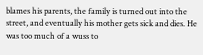blames his parents, the family is turned out into the street, and eventually his mother gets sick and dies. He was too much of a wuss to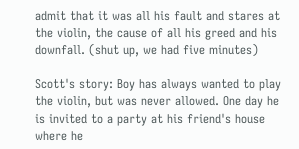admit that it was all his fault and stares at the violin, the cause of all his greed and his downfall. (shut up, we had five minutes)

Scott's story: Boy has always wanted to play the violin, but was never allowed. One day he is invited to a party at his friend's house where he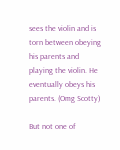sees the violin and is torn between obeying his parents and playing the violin. He eventually obeys his parents. (Omg Scotty)

But not one of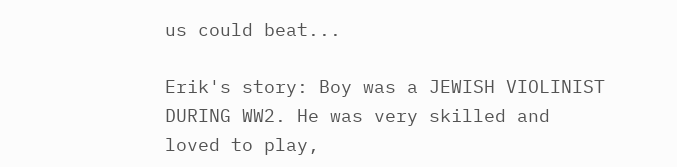us could beat...

Erik's story: Boy was a JEWISH VIOLINIST DURING WW2. He was very skilled and loved to play,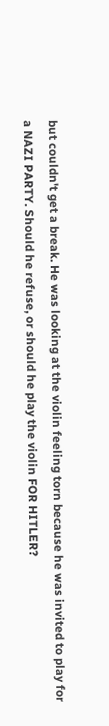but couldn't get a break. He was looking at the violin feeling torn because he was invited to play for a NAZI PARTY. Should he refuse, or should he play the violin FOR HITLER?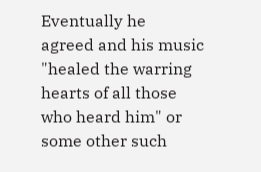Eventually he  agreed and his music "healed the warring hearts of all those who heard him" or some other such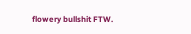flowery bullshit FTW.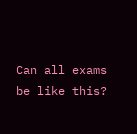Can all exams be like this?